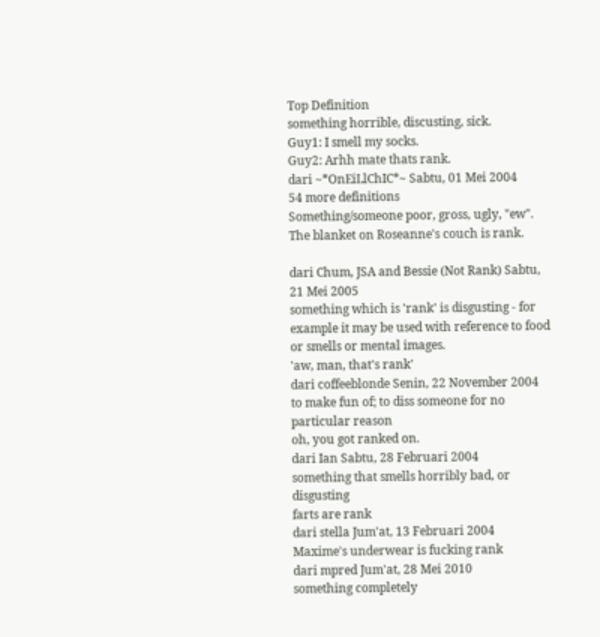Top Definition
something horrible, discusting, sick.
Guy1: I smell my socks.
Guy2: Arhh mate thats rank.
dari ~*OnEiLlChIC*~ Sabtu, 01 Mei 2004
54 more definitions
Something/someone poor, gross, ugly, "ew".
The blanket on Roseanne's couch is rank.

dari Chum, JSA and Bessie (Not Rank) Sabtu, 21 Mei 2005
something which is 'rank' is disgusting - for example it may be used with reference to food or smells or mental images.
'aw, man, that's rank'
dari coffeeblonde Senin, 22 November 2004
to make fun of; to diss someone for no particular reason
oh, you got ranked on.
dari Ian Sabtu, 28 Februari 2004
something that smells horribly bad, or disgusting
farts are rank
dari stella Jum'at, 13 Februari 2004
Maxime's underwear is fucking rank
dari mpred Jum'at, 28 Mei 2010
something completely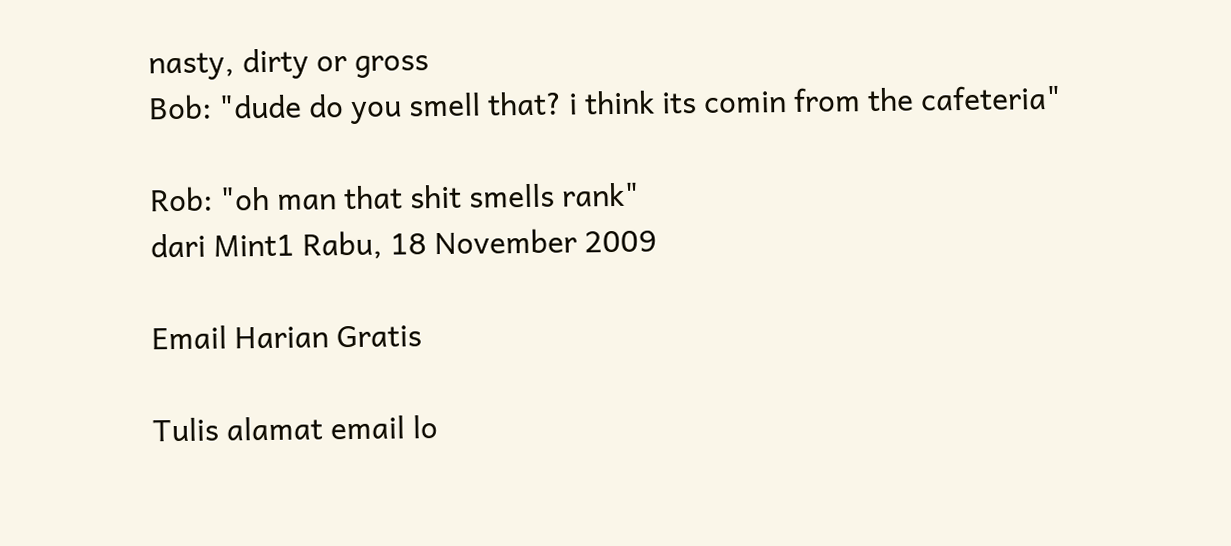nasty, dirty or gross
Bob: "dude do you smell that? i think its comin from the cafeteria"

Rob: "oh man that shit smells rank"
dari Mint1 Rabu, 18 November 2009

Email Harian Gratis

Tulis alamat email lo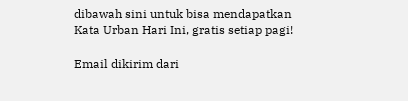dibawah sini untuk bisa mendapatkan Kata Urban Hari Ini, gratis setiap pagi!

Email dikirim dari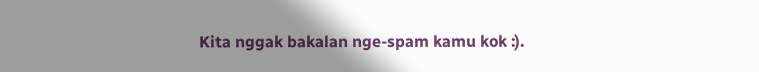Kita nggak bakalan nge-spam kamu kok :).